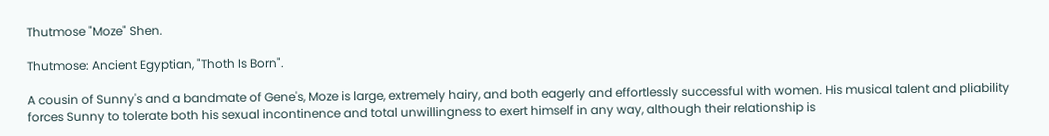Thutmose "Moze" Shen.

Thutmose: Ancient Egyptian, "Thoth Is Born".

A cousin of Sunny's and a bandmate of Gene's, Moze is large, extremely hairy, and both eagerly and effortlessly successful with women. His musical talent and pliability forces Sunny to tolerate both his sexual incontinence and total unwillingness to exert himself in any way, although their relationship is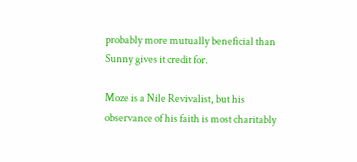probably more mutually beneficial than Sunny gives it credit for.

Moze is a Nile Revivalist, but his observance of his faith is most charitably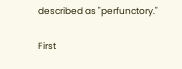described as "perfunctory."

First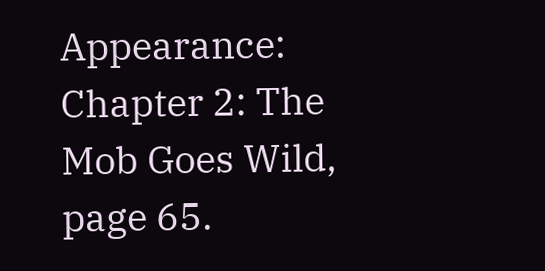Appearance: Chapter 2: The Mob Goes Wild, page 65.